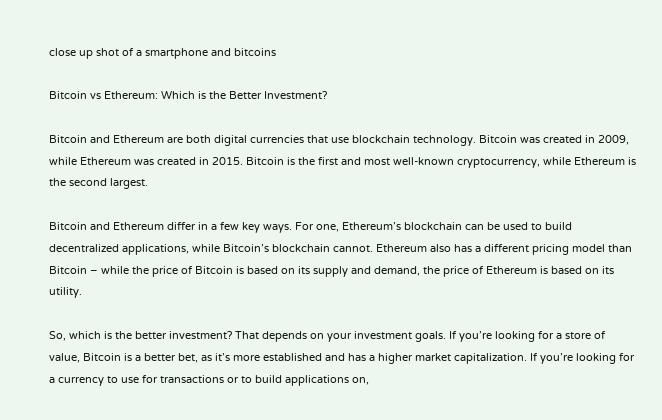close up shot of a smartphone and bitcoins

Bitcoin vs Ethereum: Which is the Better Investment?

Bitcoin and Ethereum are both digital currencies that use blockchain technology. Bitcoin was created in 2009, while Ethereum was created in 2015. Bitcoin is the first and most well-known cryptocurrency, while Ethereum is the second largest.

Bitcoin and Ethereum differ in a few key ways. For one, Ethereum’s blockchain can be used to build decentralized applications, while Bitcoin’s blockchain cannot. Ethereum also has a different pricing model than Bitcoin – while the price of Bitcoin is based on its supply and demand, the price of Ethereum is based on its utility.

So, which is the better investment? That depends on your investment goals. If you’re looking for a store of value, Bitcoin is a better bet, as it’s more established and has a higher market capitalization. If you’re looking for a currency to use for transactions or to build applications on,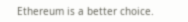Ethereum is a better choice.